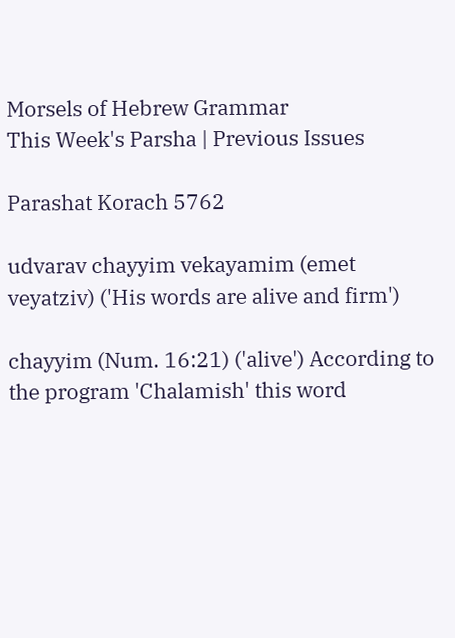Morsels of Hebrew Grammar
This Week's Parsha | Previous Issues

Parashat Korach 5762

udvarav chayyim vekayamim (emet veyatziv) ('His words are alive and firm')

chayyim (Num. 16:21) ('alive') According to the program 'Chalamish' this word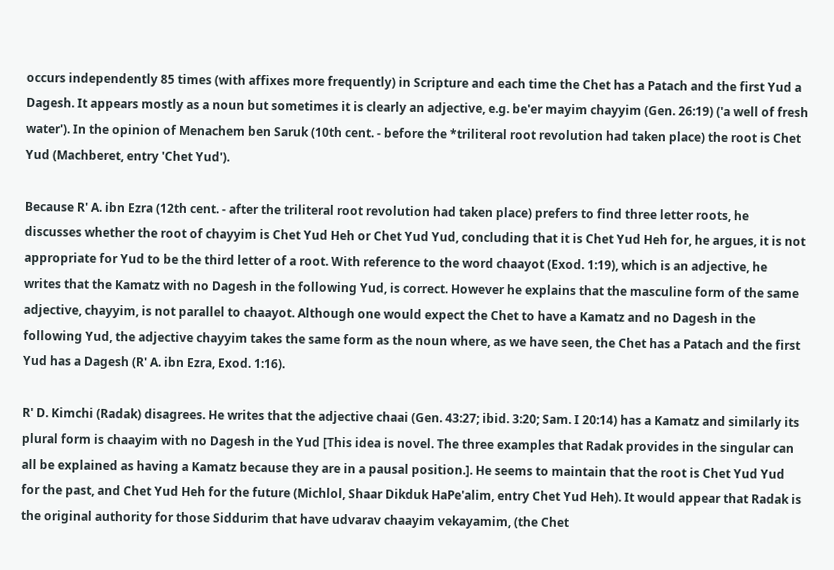occurs independently 85 times (with affixes more frequently) in Scripture and each time the Chet has a Patach and the first Yud a Dagesh. It appears mostly as a noun but sometimes it is clearly an adjective, e.g. be'er mayim chayyim (Gen. 26:19) ('a well of fresh water'). In the opinion of Menachem ben Saruk (10th cent. - before the *triliteral root revolution had taken place) the root is Chet Yud (Machberet, entry 'Chet Yud').

Because R' A. ibn Ezra (12th cent. - after the triliteral root revolution had taken place) prefers to find three letter roots, he discusses whether the root of chayyim is Chet Yud Heh or Chet Yud Yud, concluding that it is Chet Yud Heh for, he argues, it is not appropriate for Yud to be the third letter of a root. With reference to the word chaayot (Exod. 1:19), which is an adjective, he writes that the Kamatz with no Dagesh in the following Yud, is correct. However he explains that the masculine form of the same adjective, chayyim, is not parallel to chaayot. Although one would expect the Chet to have a Kamatz and no Dagesh in the following Yud, the adjective chayyim takes the same form as the noun where, as we have seen, the Chet has a Patach and the first Yud has a Dagesh (R' A. ibn Ezra, Exod. 1:16).

R' D. Kimchi (Radak) disagrees. He writes that the adjective chaai (Gen. 43:27; ibid. 3:20; Sam. I 20:14) has a Kamatz and similarly its plural form is chaayim with no Dagesh in the Yud [This idea is novel. The three examples that Radak provides in the singular can all be explained as having a Kamatz because they are in a pausal position.]. He seems to maintain that the root is Chet Yud Yud for the past, and Chet Yud Heh for the future (Michlol, Shaar Dikduk HaPe'alim, entry Chet Yud Heh). It would appear that Radak is the original authority for those Siddurim that have udvarav chaayim vekayamim, (the Chet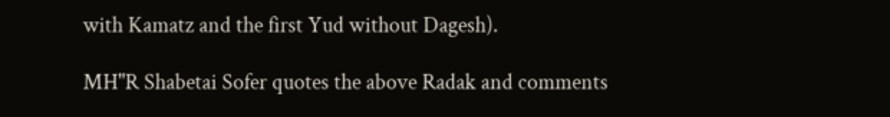with Kamatz and the first Yud without Dagesh).

MH"R Shabetai Sofer quotes the above Radak and comments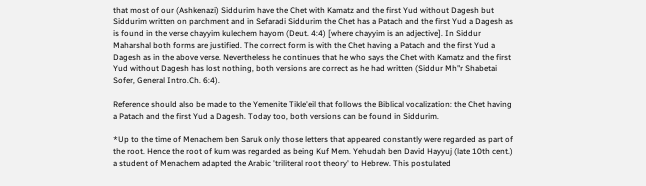that most of our (Ashkenazi) Siddurim have the Chet with Kamatz and the first Yud without Dagesh but Siddurim written on parchment and in Sefaradi Siddurim the Chet has a Patach and the first Yud a Dagesh as is found in the verse chayyim kulechem hayom (Deut. 4:4) [where chayyim is an adjective]. In Siddur Maharshal both forms are justified. The correct form is with the Chet having a Patach and the first Yud a Dagesh as in the above verse. Nevertheless he continues that he who says the Chet with Kamatz and the first Yud without Dagesh has lost nothing, both versions are correct as he had written (Siddur Mh"r Shabetai Sofer, General Intro.Ch. 6:4).

Reference should also be made to the Yemenite Tikle'eil that follows the Biblical vocalization: the Chet having a Patach and the first Yud a Dagesh. Today too, both versions can be found in Siddurim.

*Up to the time of Menachem ben Saruk only those letters that appeared constantly were regarded as part of the root. Hence the root of kum was regarded as being Kuf Mem. Yehudah ben David Hayyuj (late 10th cent.) a student of Menachem adapted the Arabic 'triliteral root theory' to Hebrew. This postulated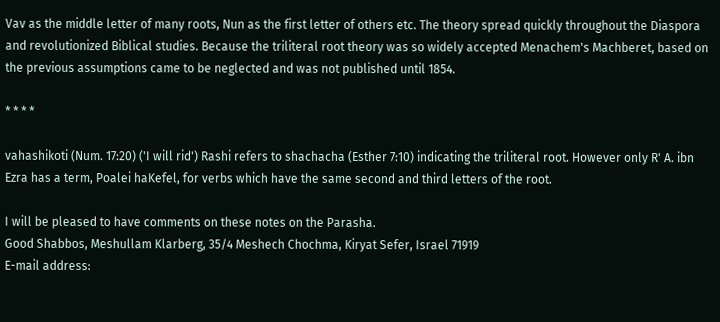Vav as the middle letter of many roots, Nun as the first letter of others etc. The theory spread quickly throughout the Diaspora and revolutionized Biblical studies. Because the triliteral root theory was so widely accepted Menachem's Machberet, based on the previous assumptions came to be neglected and was not published until 1854.

* * * *

vahashikoti (Num. 17:20) ('I will rid') Rashi refers to shachacha (Esther 7:10) indicating the triliteral root. However only R' A. ibn Ezra has a term, Poalei haKefel, for verbs which have the same second and third letters of the root.

I will be pleased to have comments on these notes on the Parasha.
Good Shabbos, Meshullam Klarberg, 35/4 Meshech Chochma, Kiryat Sefer, Israel 71919
E-mail address: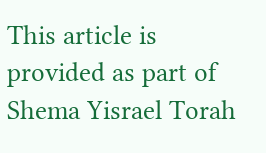This article is provided as part of Shema Yisrael Torah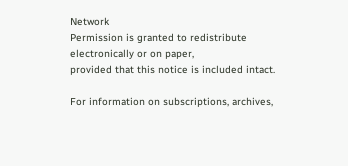Network
Permission is granted to redistribute electronically or on paper,
provided that this notice is included intact.

For information on subscriptions, archives,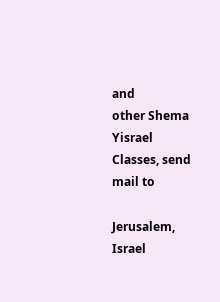and
other Shema Yisrael
Classes, send mail to

Jerusalem, Israel